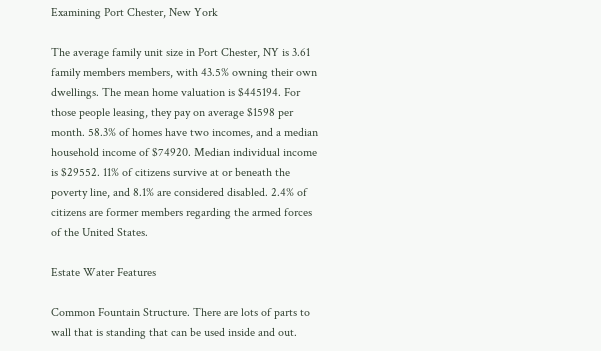Examining Port Chester, New York

The average family unit size in Port Chester, NY is 3.61 family members members, with 43.5% owning their own dwellings. The mean home valuation is $445194. For those people leasing, they pay on average $1598 per month. 58.3% of homes have two incomes, and a median household income of $74920. Median individual income is $29552. 11% of citizens survive at or beneath the poverty line, and 8.1% are considered disabled. 2.4% of citizens are former members regarding the armed forces of the United States.

Estate Water Features

Common Fountain Structure. There are lots of parts to wall that is standing that can be used inside and out.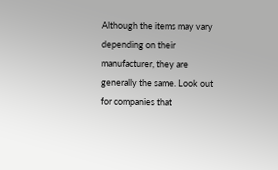Although the items may vary depending on their manufacturer, they are generally the same. Look out for companies that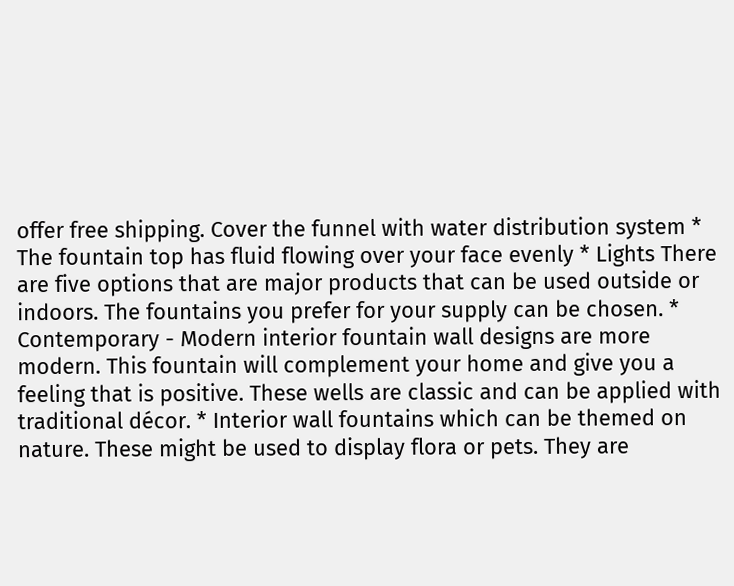offer free shipping. Cover the funnel with water distribution system * The fountain top has fluid flowing over your face evenly * Lights There are five options that are major products that can be used outside or indoors. The fountains you prefer for your supply can be chosen. * Contemporary - Modern interior fountain wall designs are more modern. This fountain will complement your home and give you a feeling that is positive. These wells are classic and can be applied with traditional décor. * Interior wall fountains which can be themed on nature. These might be used to display flora or pets. They are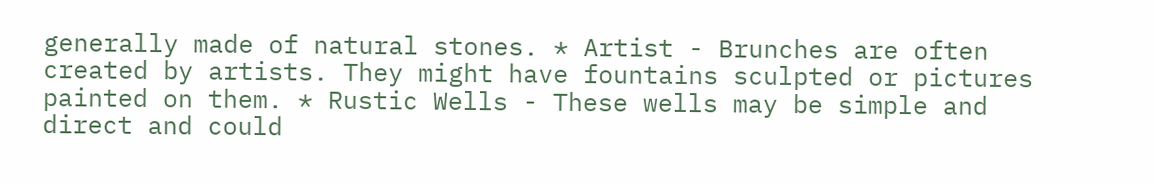generally made of natural stones. * Artist - Brunches are often created by artists. They might have fountains sculpted or pictures painted on them. * Rustic Wells - These wells may be simple and direct and could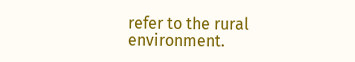refer to the rural environment.